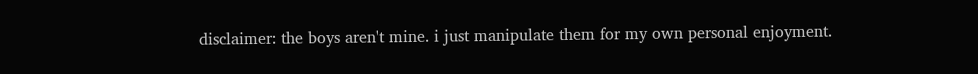disclaimer: the boys aren't mine. i just manipulate them for my own personal enjoyment.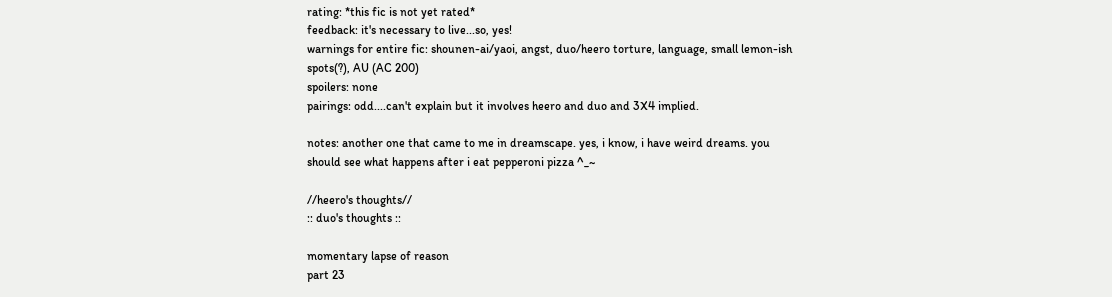rating: *this fic is not yet rated*
feedback: it's necessary to live...so, yes!
warnings for entire fic: shounen-ai/yaoi, angst, duo/heero torture, language, small lemon-ish spots(?), AU (AC 200)
spoilers: none
pairings: odd....can't explain but it involves heero and duo and 3X4 implied.

notes: another one that came to me in dreamscape. yes, i know, i have weird dreams. you should see what happens after i eat pepperoni pizza ^_~

//heero's thoughts//
:: duo's thoughts ::

momentary lapse of reason
part 23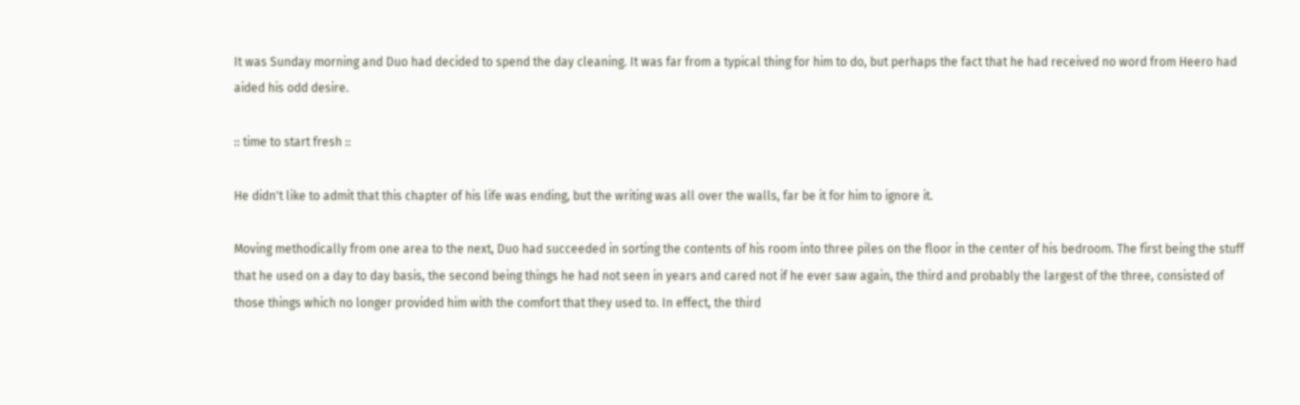It was Sunday morning and Duo had decided to spend the day cleaning. It was far from a typical thing for him to do, but perhaps the fact that he had received no word from Heero had aided his odd desire.

:: time to start fresh ::

He didn't like to admit that this chapter of his life was ending, but the writing was all over the walls, far be it for him to ignore it.

Moving methodically from one area to the next, Duo had succeeded in sorting the contents of his room into three piles on the floor in the center of his bedroom. The first being the stuff that he used on a day to day basis, the second being things he had not seen in years and cared not if he ever saw again, the third and probably the largest of the three, consisted of those things which no longer provided him with the comfort that they used to. In effect, the third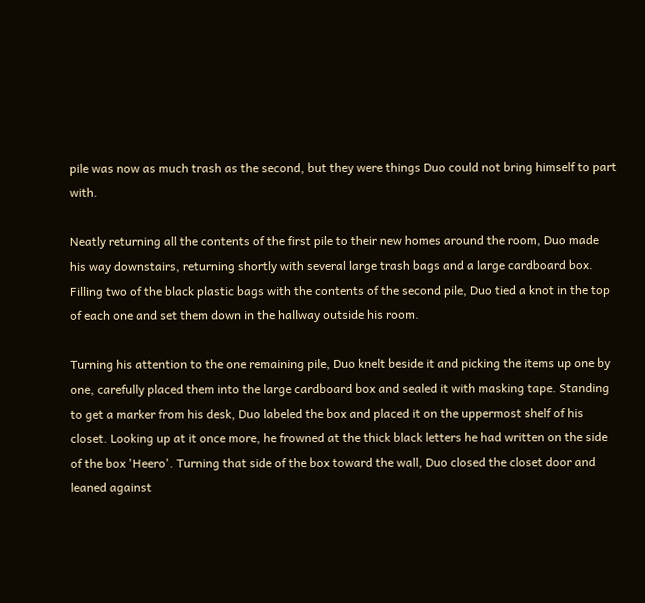pile was now as much trash as the second, but they were things Duo could not bring himself to part with.

Neatly returning all the contents of the first pile to their new homes around the room, Duo made his way downstairs, returning shortly with several large trash bags and a large cardboard box. Filling two of the black plastic bags with the contents of the second pile, Duo tied a knot in the top of each one and set them down in the hallway outside his room.

Turning his attention to the one remaining pile, Duo knelt beside it and picking the items up one by one, carefully placed them into the large cardboard box and sealed it with masking tape. Standing to get a marker from his desk, Duo labeled the box and placed it on the uppermost shelf of his closet. Looking up at it once more, he frowned at the thick black letters he had written on the side of the box 'Heero'. Turning that side of the box toward the wall, Duo closed the closet door and leaned against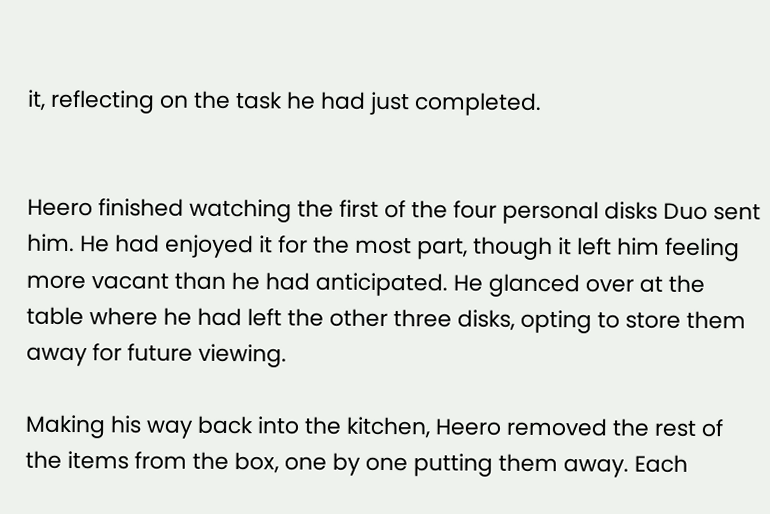it, reflecting on the task he had just completed.


Heero finished watching the first of the four personal disks Duo sent him. He had enjoyed it for the most part, though it left him feeling more vacant than he had anticipated. He glanced over at the table where he had left the other three disks, opting to store them away for future viewing.

Making his way back into the kitchen, Heero removed the rest of the items from the box, one by one putting them away. Each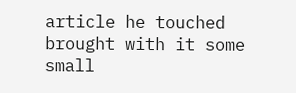article he touched brought with it some small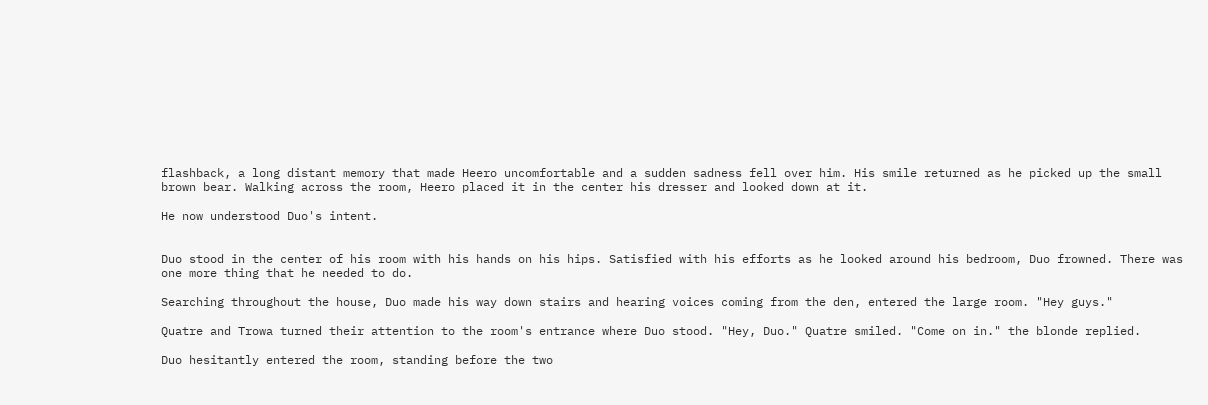flashback, a long distant memory that made Heero uncomfortable and a sudden sadness fell over him. His smile returned as he picked up the small brown bear. Walking across the room, Heero placed it in the center his dresser and looked down at it.

He now understood Duo's intent.


Duo stood in the center of his room with his hands on his hips. Satisfied with his efforts as he looked around his bedroom, Duo frowned. There was one more thing that he needed to do.

Searching throughout the house, Duo made his way down stairs and hearing voices coming from the den, entered the large room. "Hey guys."

Quatre and Trowa turned their attention to the room's entrance where Duo stood. "Hey, Duo." Quatre smiled. "Come on in." the blonde replied.

Duo hesitantly entered the room, standing before the two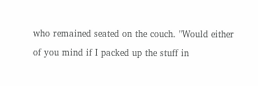who remained seated on the couch. "Would either of you mind if I packed up the stuff in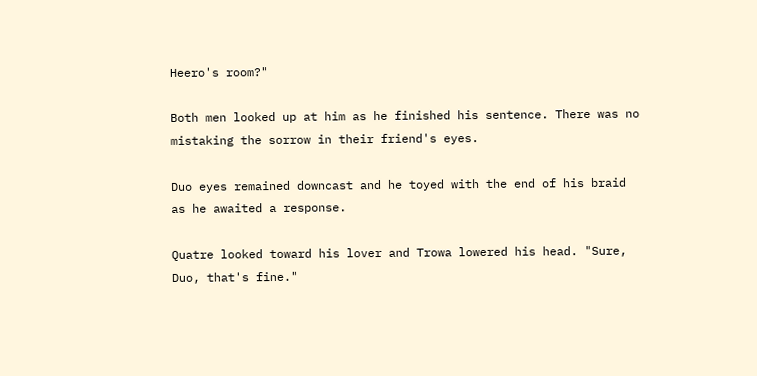Heero's room?"

Both men looked up at him as he finished his sentence. There was no mistaking the sorrow in their friend's eyes.

Duo eyes remained downcast and he toyed with the end of his braid as he awaited a response.

Quatre looked toward his lover and Trowa lowered his head. "Sure, Duo, that's fine."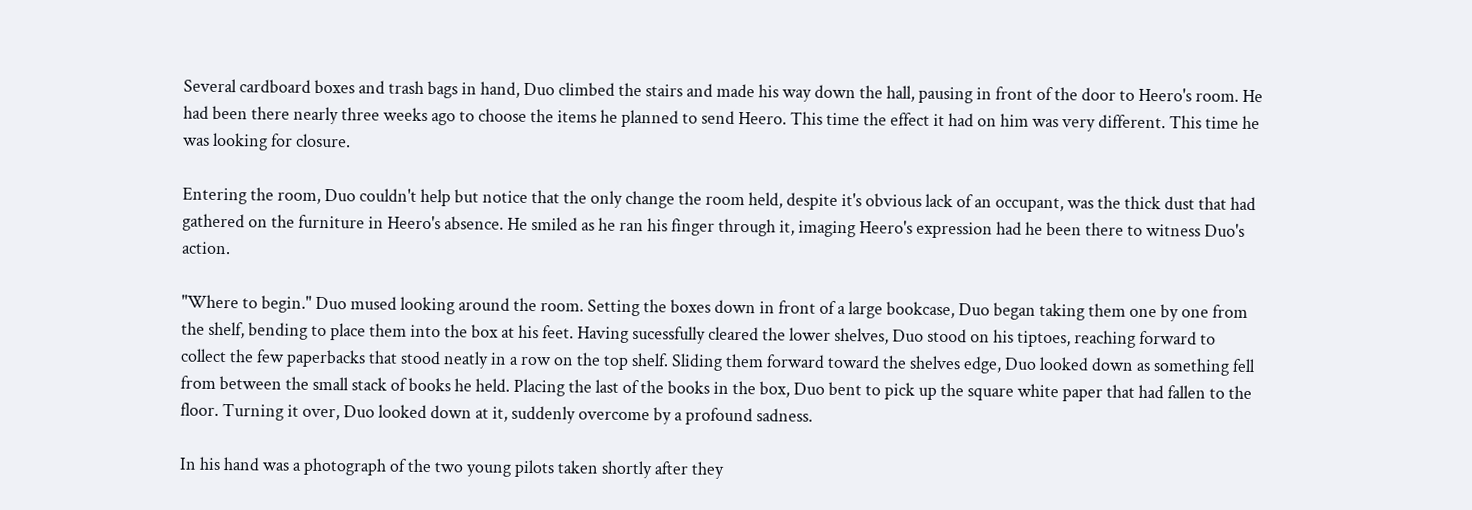Several cardboard boxes and trash bags in hand, Duo climbed the stairs and made his way down the hall, pausing in front of the door to Heero's room. He had been there nearly three weeks ago to choose the items he planned to send Heero. This time the effect it had on him was very different. This time he was looking for closure.

Entering the room, Duo couldn't help but notice that the only change the room held, despite it's obvious lack of an occupant, was the thick dust that had gathered on the furniture in Heero's absence. He smiled as he ran his finger through it, imaging Heero's expression had he been there to witness Duo's action.

"Where to begin." Duo mused looking around the room. Setting the boxes down in front of a large bookcase, Duo began taking them one by one from the shelf, bending to place them into the box at his feet. Having sucessfully cleared the lower shelves, Duo stood on his tiptoes, reaching forward to collect the few paperbacks that stood neatly in a row on the top shelf. Sliding them forward toward the shelves edge, Duo looked down as something fell from between the small stack of books he held. Placing the last of the books in the box, Duo bent to pick up the square white paper that had fallen to the floor. Turning it over, Duo looked down at it, suddenly overcome by a profound sadness.

In his hand was a photograph of the two young pilots taken shortly after they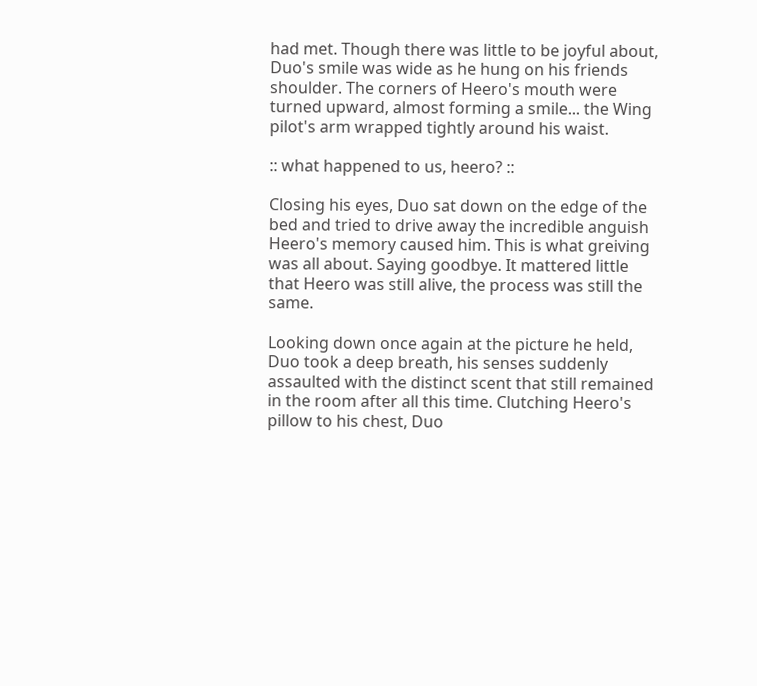had met. Though there was little to be joyful about, Duo's smile was wide as he hung on his friends shoulder. The corners of Heero's mouth were turned upward, almost forming a smile... the Wing pilot's arm wrapped tightly around his waist.

:: what happened to us, heero? ::

Closing his eyes, Duo sat down on the edge of the bed and tried to drive away the incredible anguish Heero's memory caused him. This is what greiving was all about. Saying goodbye. It mattered little that Heero was still alive, the process was still the same.

Looking down once again at the picture he held, Duo took a deep breath, his senses suddenly assaulted with the distinct scent that still remained in the room after all this time. Clutching Heero's pillow to his chest, Duo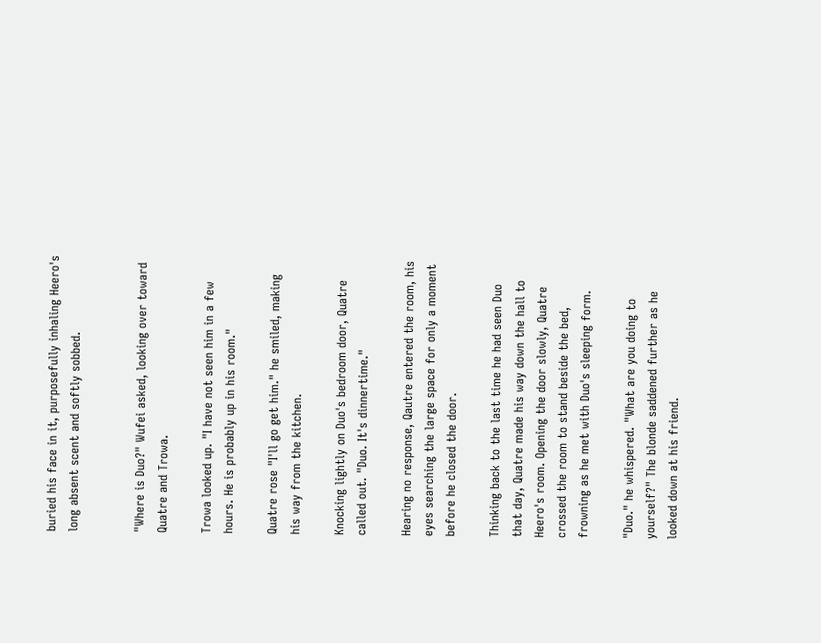buried his face in it, purposefully inhaling Heero's long absent scent and softly sobbed.


"Where is Duo?" Wufei asked, looking over toward Quatre and Trowa.

Trowa looked up. "I have not seen him in a few hours. He is probably up in his room."

Quatre rose "I'll go get him." he smiled, making his way from the kitchen.

Knocking lightly on Duo's bedroom door, Quatre called out. "Duo. It's dinnertime."

Hearing no response, Qautre entered the room, his eyes searching the large space for only a moment before he closed the door.

Thinking back to the last time he had seen Duo that day, Quatre made his way down the hall to Heero's room. Opening the door slowly, Quatre crossed the room to stand beside the bed, frowning as he met with Duo's sleeping form.

"Duo." he whispered. "What are you doing to yourself?" The blonde saddened further as he looked down at his friend.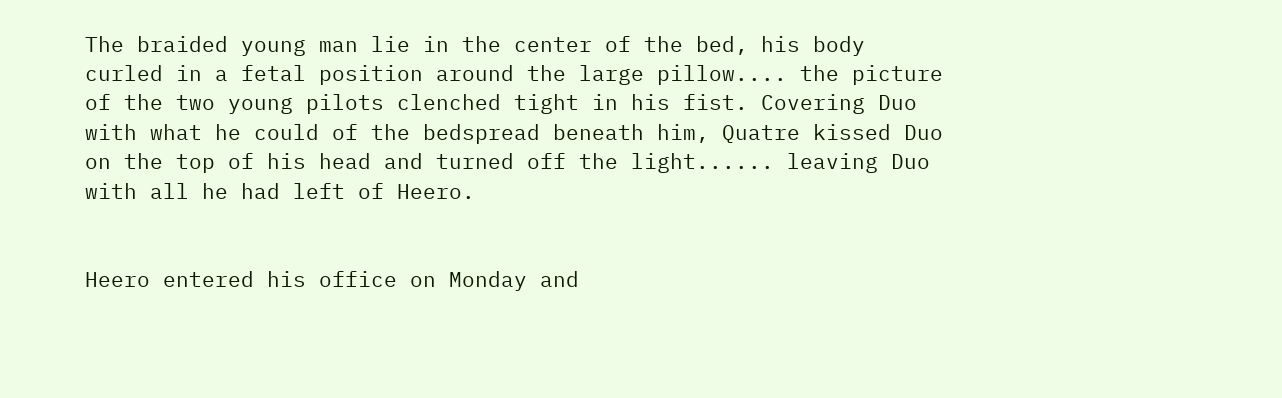The braided young man lie in the center of the bed, his body curled in a fetal position around the large pillow.... the picture of the two young pilots clenched tight in his fist. Covering Duo with what he could of the bedspread beneath him, Quatre kissed Duo on the top of his head and turned off the light...... leaving Duo with all he had left of Heero.


Heero entered his office on Monday and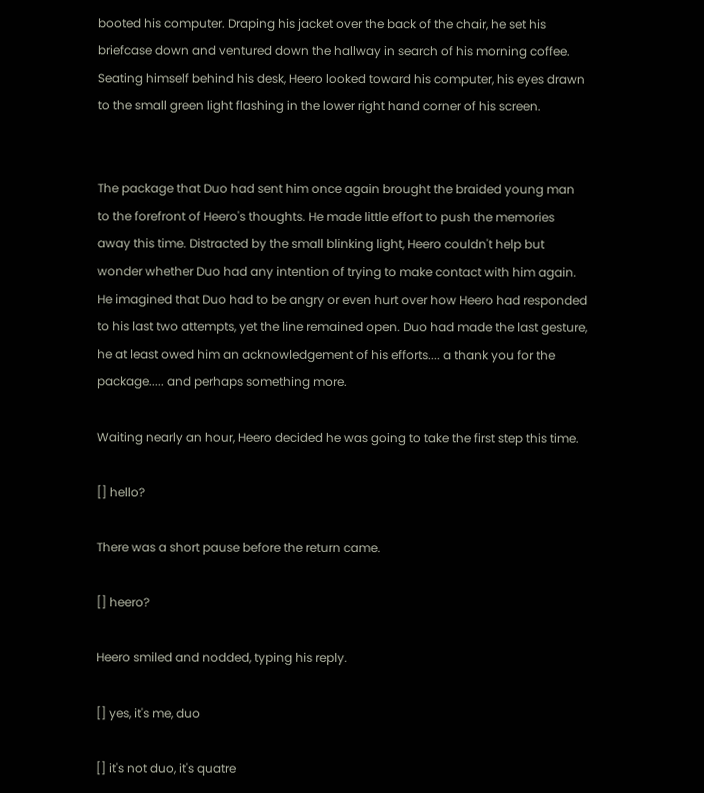booted his computer. Draping his jacket over the back of the chair, he set his briefcase down and ventured down the hallway in search of his morning coffee. Seating himself behind his desk, Heero looked toward his computer, his eyes drawn to the small green light flashing in the lower right hand corner of his screen.


The package that Duo had sent him once again brought the braided young man to the forefront of Heero's thoughts. He made little effort to push the memories away this time. Distracted by the small blinking light, Heero couldn't help but wonder whether Duo had any intention of trying to make contact with him again. He imagined that Duo had to be angry or even hurt over how Heero had responded to his last two attempts, yet the line remained open. Duo had made the last gesture, he at least owed him an acknowledgement of his efforts.... a thank you for the package..... and perhaps something more.

Waiting nearly an hour, Heero decided he was going to take the first step this time.

[] hello?

There was a short pause before the return came.

[] heero?

Heero smiled and nodded, typing his reply.

[] yes, it's me, duo

[] it's not duo, it's quatre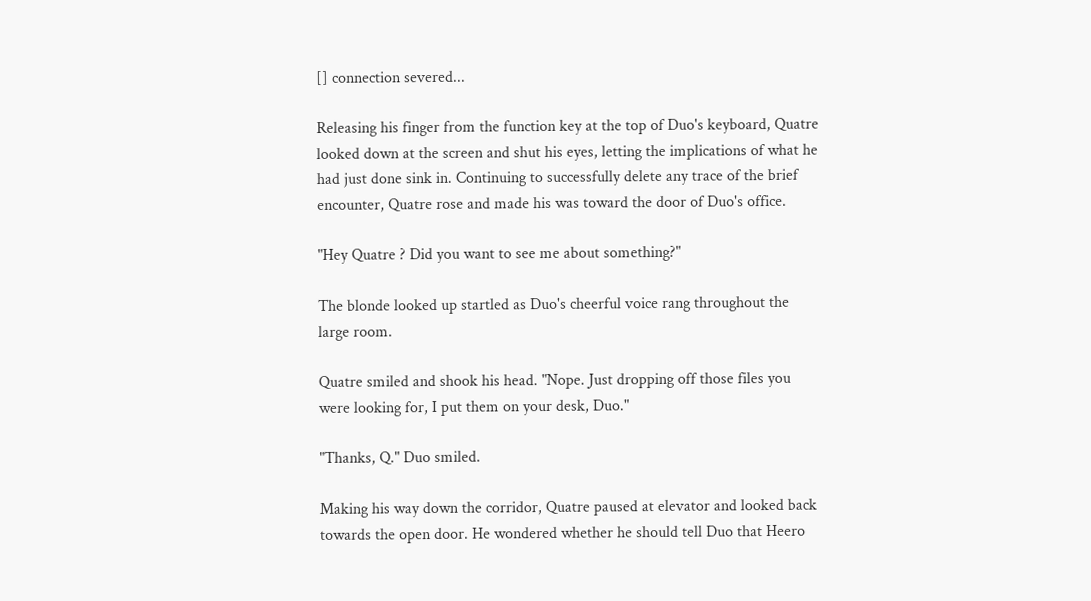[] connection severed...

Releasing his finger from the function key at the top of Duo's keyboard, Quatre looked down at the screen and shut his eyes, letting the implications of what he had just done sink in. Continuing to successfully delete any trace of the brief encounter, Quatre rose and made his was toward the door of Duo's office.

"Hey Quatre ? Did you want to see me about something?"

The blonde looked up startled as Duo's cheerful voice rang throughout the large room.

Quatre smiled and shook his head. "Nope. Just dropping off those files you were looking for, I put them on your desk, Duo."

"Thanks, Q." Duo smiled.

Making his way down the corridor, Quatre paused at elevator and looked back towards the open door. He wondered whether he should tell Duo that Heero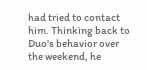had tried to contact him. Thinking back to Duo's behavior over the weekend, he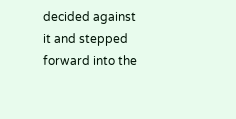decided against it and stepped forward into the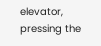elevator, pressing the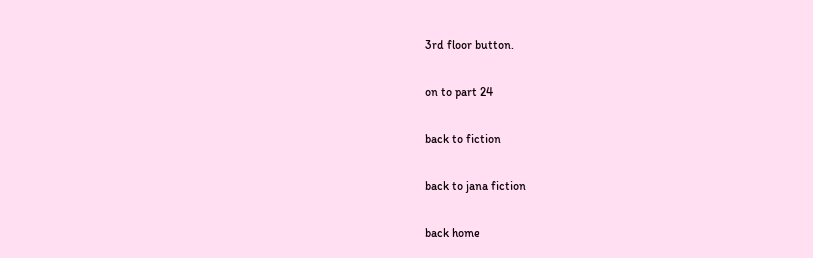3rd floor button.

on to part 24

back to fiction

back to jana fiction

back home